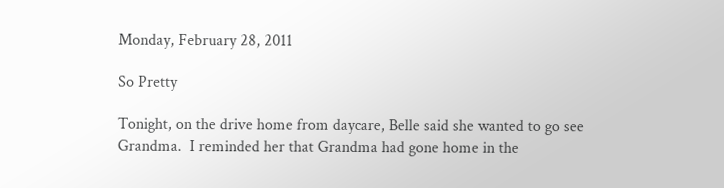Monday, February 28, 2011

So Pretty

Tonight, on the drive home from daycare, Belle said she wanted to go see Grandma.  I reminded her that Grandma had gone home in the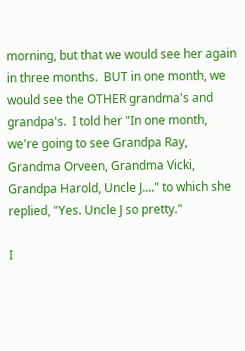morning, but that we would see her again in three months.  BUT in one month, we would see the OTHER grandma's and grandpa's.  I told her "In one month, we're going to see Grandpa Ray, Grandma Orveen, Grandma Vicki, Grandpa Harold, Uncle J...." to which she replied, "Yes. Uncle J so pretty."

I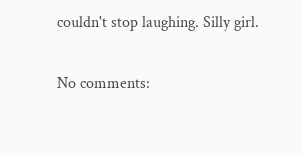couldn't stop laughing. Silly girl.

No comments: